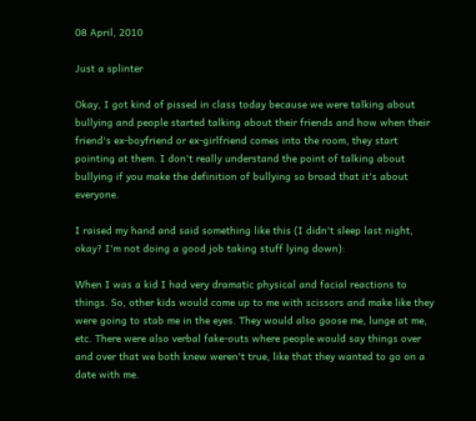08 April, 2010

Just a splinter

Okay, I got kind of pissed in class today because we were talking about bullying and people started talking about their friends and how when their friend's ex-boyfriend or ex-girlfriend comes into the room, they start pointing at them. I don't really understand the point of talking about bullying if you make the definition of bullying so broad that it's about everyone.

I raised my hand and said something like this (I didn't sleep last night, okay? I'm not doing a good job taking stuff lying down):

When I was a kid I had very dramatic physical and facial reactions to things. So, other kids would come up to me with scissors and make like they were going to stab me in the eyes. They would also goose me, lunge at me, etc. There were also verbal fake-outs where people would say things over and over that we both knew weren't true, like that they wanted to go on a date with me.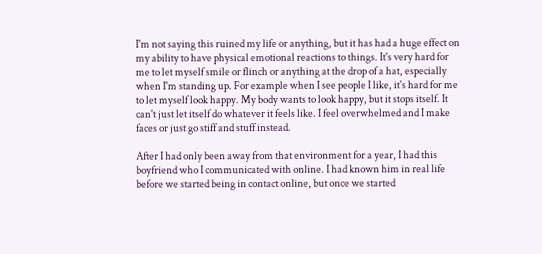I'm not saying this ruined my life or anything, but it has had a huge effect on my ability to have physical emotional reactions to things. It's very hard for me to let myself smile or flinch or anything at the drop of a hat, especially when I'm standing up. For example when I see people I like, it's hard for me to let myself look happy. My body wants to look happy, but it stops itself. It can't just let itself do whatever it feels like. I feel overwhelmed and I make faces or just go stiff and stuff instead.

After I had only been away from that environment for a year, I had this boyfriend who I communicated with online. I had known him in real life before we started being in contact online, but once we started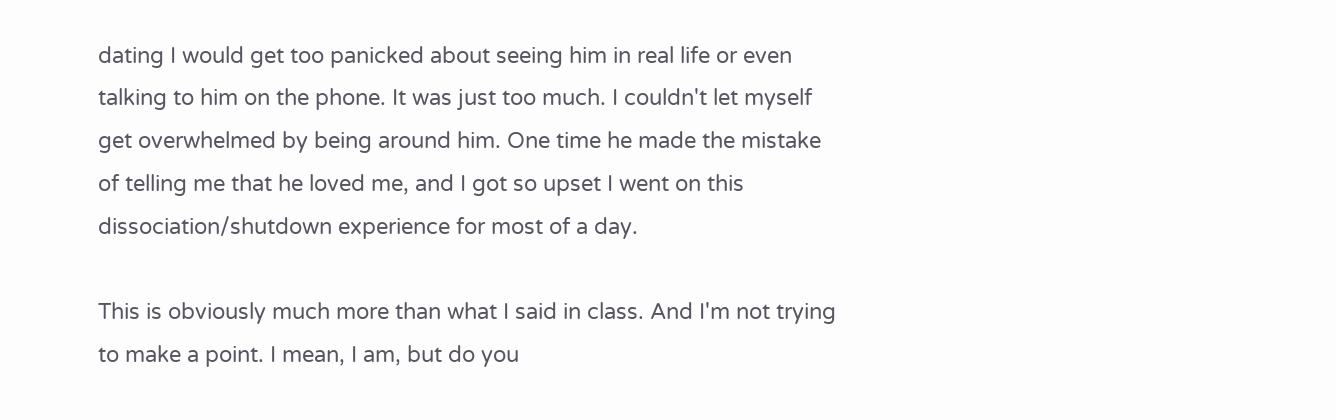dating I would get too panicked about seeing him in real life or even talking to him on the phone. It was just too much. I couldn't let myself get overwhelmed by being around him. One time he made the mistake of telling me that he loved me, and I got so upset I went on this dissociation/shutdown experience for most of a day.

This is obviously much more than what I said in class. And I'm not trying to make a point. I mean, I am, but do you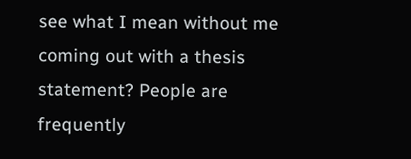see what I mean without me coming out with a thesis statement? People are frequently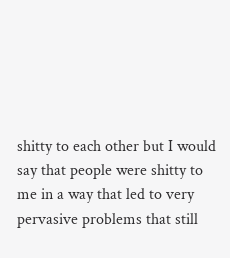shitty to each other but I would say that people were shitty to me in a way that led to very pervasive problems that still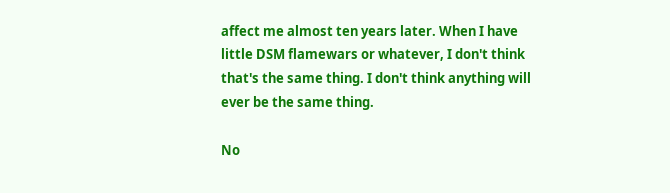affect me almost ten years later. When I have little DSM flamewars or whatever, I don't think that's the same thing. I don't think anything will ever be the same thing.

No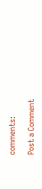comments:

Post a Comment